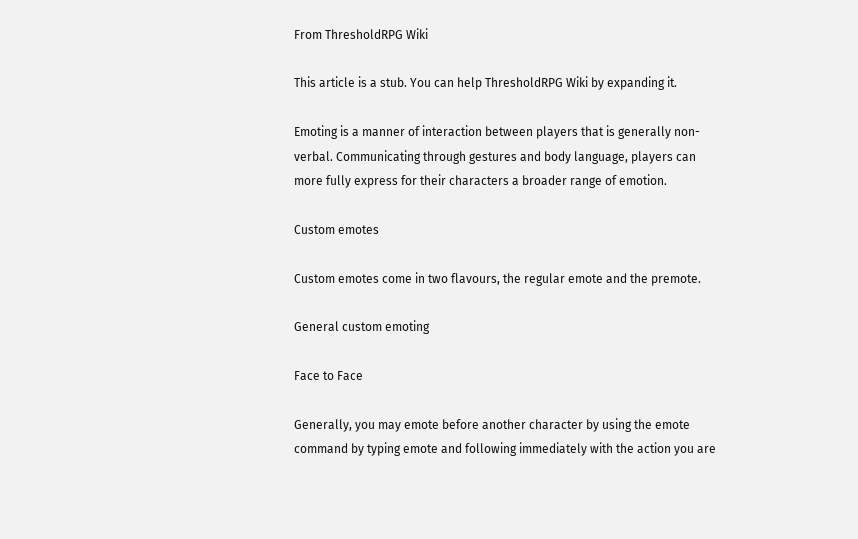From ThresholdRPG Wiki

This article is a stub. You can help ThresholdRPG Wiki by expanding it.

Emoting is a manner of interaction between players that is generally non-verbal. Communicating through gestures and body language, players can more fully express for their characters a broader range of emotion.

Custom emotes

Custom emotes come in two flavours, the regular emote and the premote.

General custom emoting

Face to Face

Generally, you may emote before another character by using the emote command by typing emote and following immediately with the action you are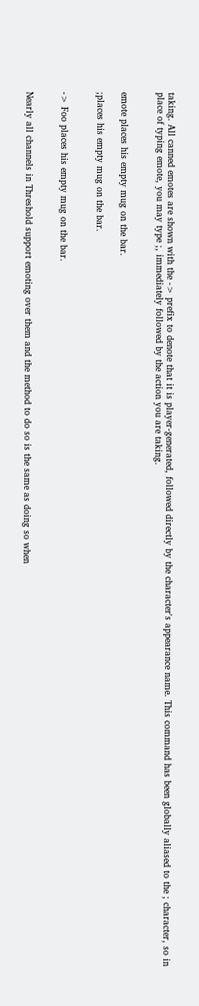taking. All canned emotes are shown with the -> prefix to denote that it is player-generated, followed directly by the character's appearance name. This command has been globally aliased to the ; character, so in place of typing emote, you may type ;, immediately followed by the action you are taking.


emote places his empty mug on the bar.

;places his empty mug on the bar.


-> Foo places his empty mug on the bar.


Nearly all channels in Threshold support emoting over them and the method to do so is the same as doing so when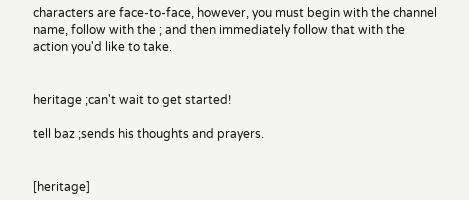characters are face-to-face, however, you must begin with the channel name, follow with the ; and then immediately follow that with the action you'd like to take.


heritage ;can't wait to get started!

tell baz ;sends his thoughts and prayers.


[heritage]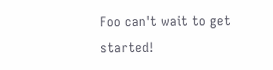Foo can't wait to get started!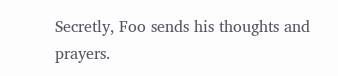Secretly, Foo sends his thoughts and prayers.